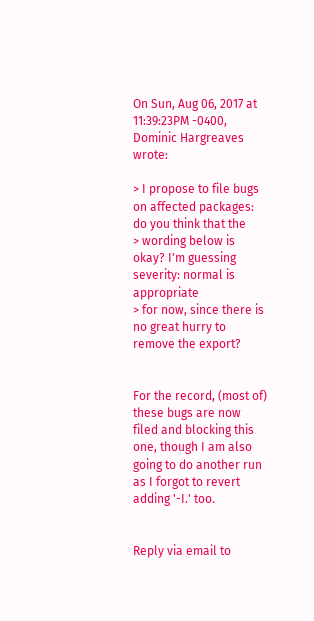On Sun, Aug 06, 2017 at 11:39:23PM -0400, Dominic Hargreaves wrote:

> I propose to file bugs on affected packages: do you think that the
> wording below is okay? I'm guessing severity: normal is appropriate
> for now, since there is no great hurry to remove the export?


For the record, (most of) these bugs are now filed and blocking this
one, though I am also going to do another run as I forgot to revert
adding '-I.' too.


Reply via email to